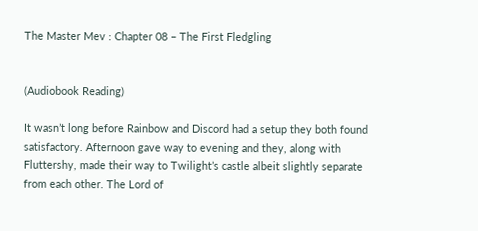The Master Mev : Chapter 08 – The First Fledgling


(Audiobook Reading)

It wasn’t long before Rainbow and Discord had a setup they both found satisfactory. Afternoon gave way to evening and they, along with Fluttershy, made their way to Twilight’s castle albeit slightly separate from each other. The Lord of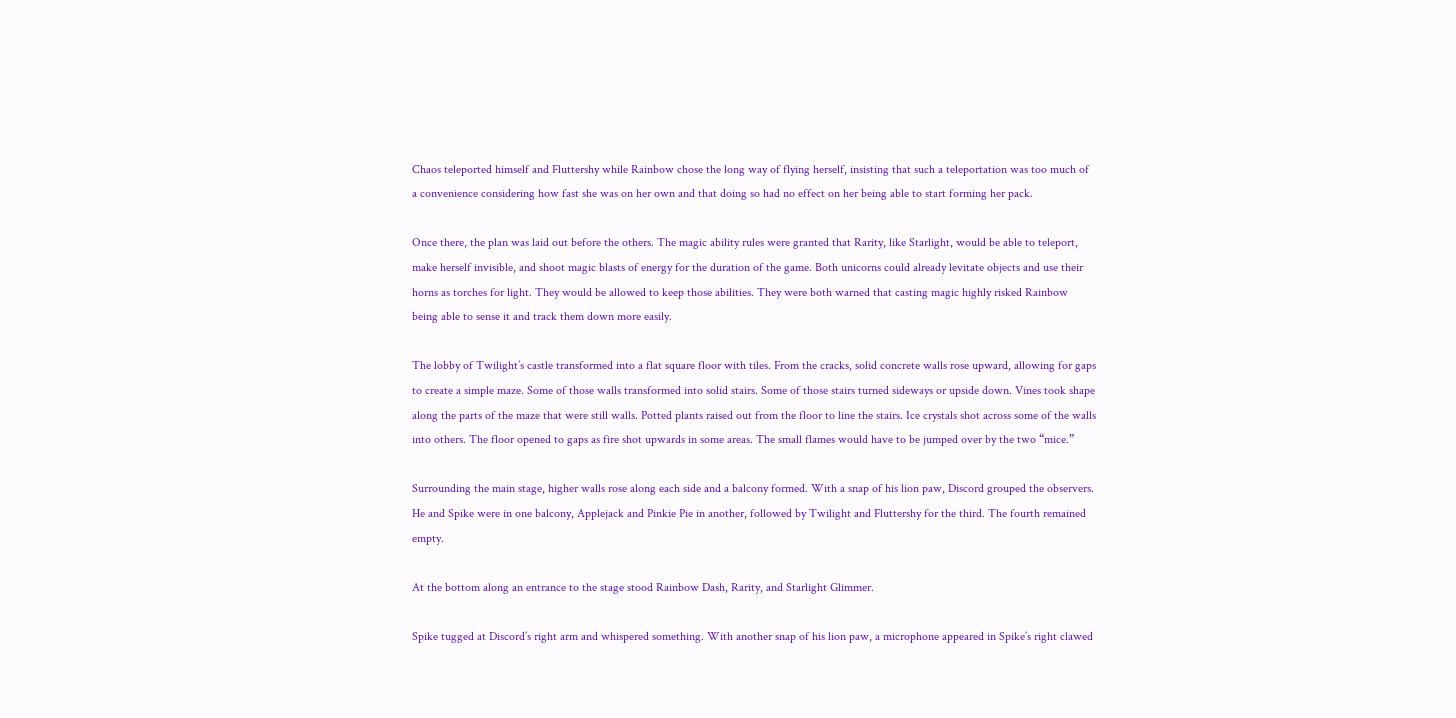Chaos teleported himself and Fluttershy while Rainbow chose the long way of flying herself, insisting that such a teleportation was too much of a convenience considering how fast she was on her own and that doing so had no effect on her being able to start forming her pack.

Once there, the plan was laid out before the others. The magic ability rules were granted that Rarity, like Starlight, would be able to teleport, make herself invisible, and shoot magic blasts of energy for the duration of the game. Both unicorns could already levitate objects and use their horns as torches for light. They would be allowed to keep those abilities. They were both warned that casting magic highly risked Rainbow being able to sense it and track them down more easily.

The lobby of Twilight’s castle transformed into a flat square floor with tiles. From the cracks, solid concrete walls rose upward, allowing for gaps to create a simple maze. Some of those walls transformed into solid stairs. Some of those stairs turned sideways or upside down. Vines took shape along the parts of the maze that were still walls. Potted plants raised out from the floor to line the stairs. Ice crystals shot across some of the walls into others. The floor opened to gaps as fire shot upwards in some areas. The small flames would have to be jumped over by the two “mice.”

Surrounding the main stage, higher walls rose along each side and a balcony formed. With a snap of his lion paw, Discord grouped the observers. He and Spike were in one balcony, Applejack and Pinkie Pie in another, followed by Twilight and Fluttershy for the third. The fourth remained empty.

At the bottom along an entrance to the stage stood Rainbow Dash, Rarity, and Starlight Glimmer.

Spike tugged at Discord’s right arm and whispered something. With another snap of his lion paw, a microphone appeared in Spike’s right clawed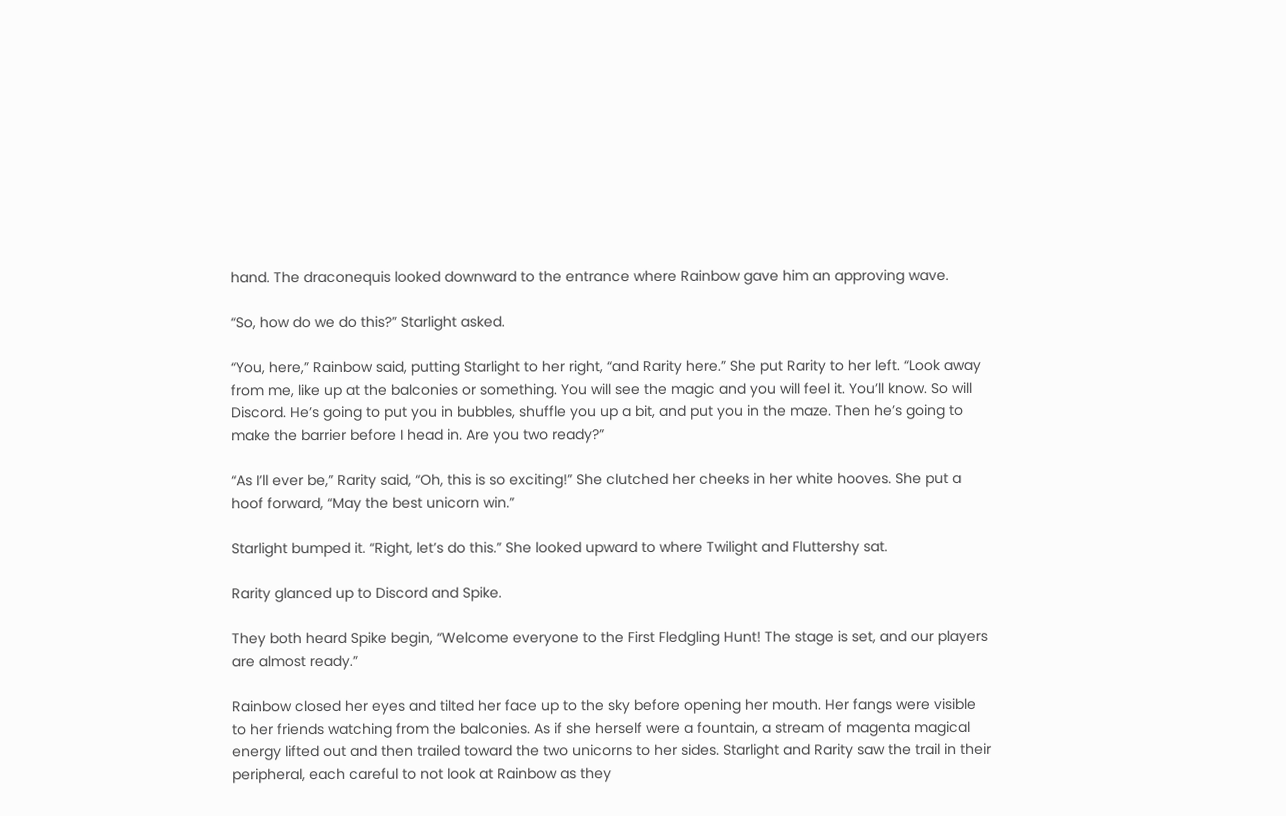hand. The draconequis looked downward to the entrance where Rainbow gave him an approving wave.

“So, how do we do this?” Starlight asked.

“You, here,” Rainbow said, putting Starlight to her right, “and Rarity here.” She put Rarity to her left. “Look away from me, like up at the balconies or something. You will see the magic and you will feel it. You’ll know. So will Discord. He’s going to put you in bubbles, shuffle you up a bit, and put you in the maze. Then he’s going to make the barrier before I head in. Are you two ready?”

“As I’ll ever be,” Rarity said, “Oh, this is so exciting!” She clutched her cheeks in her white hooves. She put a hoof forward, “May the best unicorn win.”

Starlight bumped it. “Right, let’s do this.” She looked upward to where Twilight and Fluttershy sat.

Rarity glanced up to Discord and Spike.

They both heard Spike begin, “Welcome everyone to the First Fledgling Hunt! The stage is set, and our players are almost ready.”

Rainbow closed her eyes and tilted her face up to the sky before opening her mouth. Her fangs were visible to her friends watching from the balconies. As if she herself were a fountain, a stream of magenta magical energy lifted out and then trailed toward the two unicorns to her sides. Starlight and Rarity saw the trail in their peripheral, each careful to not look at Rainbow as they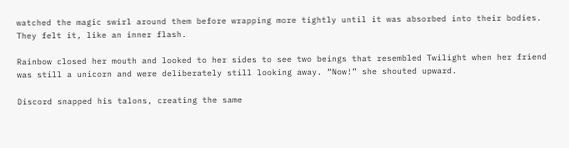watched the magic swirl around them before wrapping more tightly until it was absorbed into their bodies. They felt it, like an inner flash.

Rainbow closed her mouth and looked to her sides to see two beings that resembled Twilight when her friend was still a unicorn and were deliberately still looking away. “Now!” she shouted upward.

Discord snapped his talons, creating the same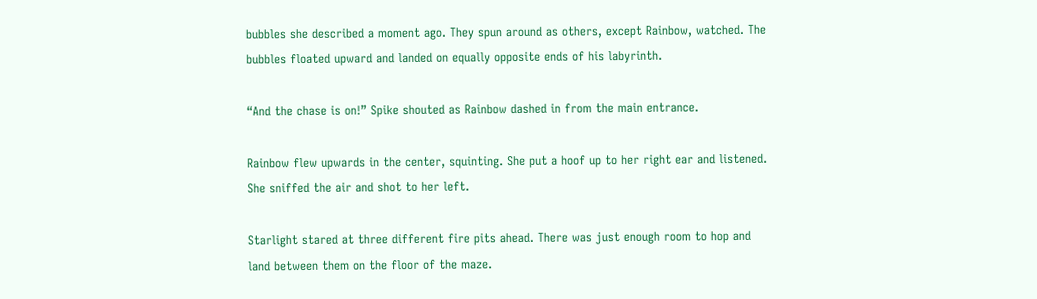bubbles she described a moment ago. They spun around as others, except Rainbow, watched. The bubbles floated upward and landed on equally opposite ends of his labyrinth.

“And the chase is on!” Spike shouted as Rainbow dashed in from the main entrance.

Rainbow flew upwards in the center, squinting. She put a hoof up to her right ear and listened. She sniffed the air and shot to her left.

Starlight stared at three different fire pits ahead. There was just enough room to hop and land between them on the floor of the maze.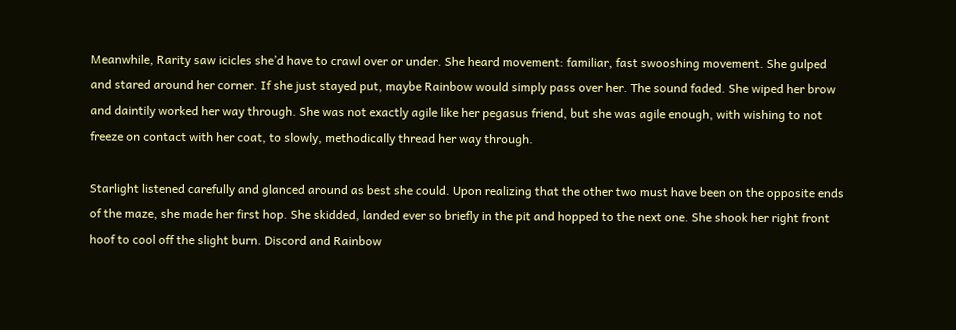Meanwhile, Rarity saw icicles she’d have to crawl over or under. She heard movement: familiar, fast swooshing movement. She gulped and stared around her corner. If she just stayed put, maybe Rainbow would simply pass over her. The sound faded. She wiped her brow and daintily worked her way through. She was not exactly agile like her pegasus friend, but she was agile enough, with wishing to not freeze on contact with her coat, to slowly, methodically thread her way through.

Starlight listened carefully and glanced around as best she could. Upon realizing that the other two must have been on the opposite ends of the maze, she made her first hop. She skidded, landed ever so briefly in the pit and hopped to the next one. She shook her right front hoof to cool off the slight burn. Discord and Rainbow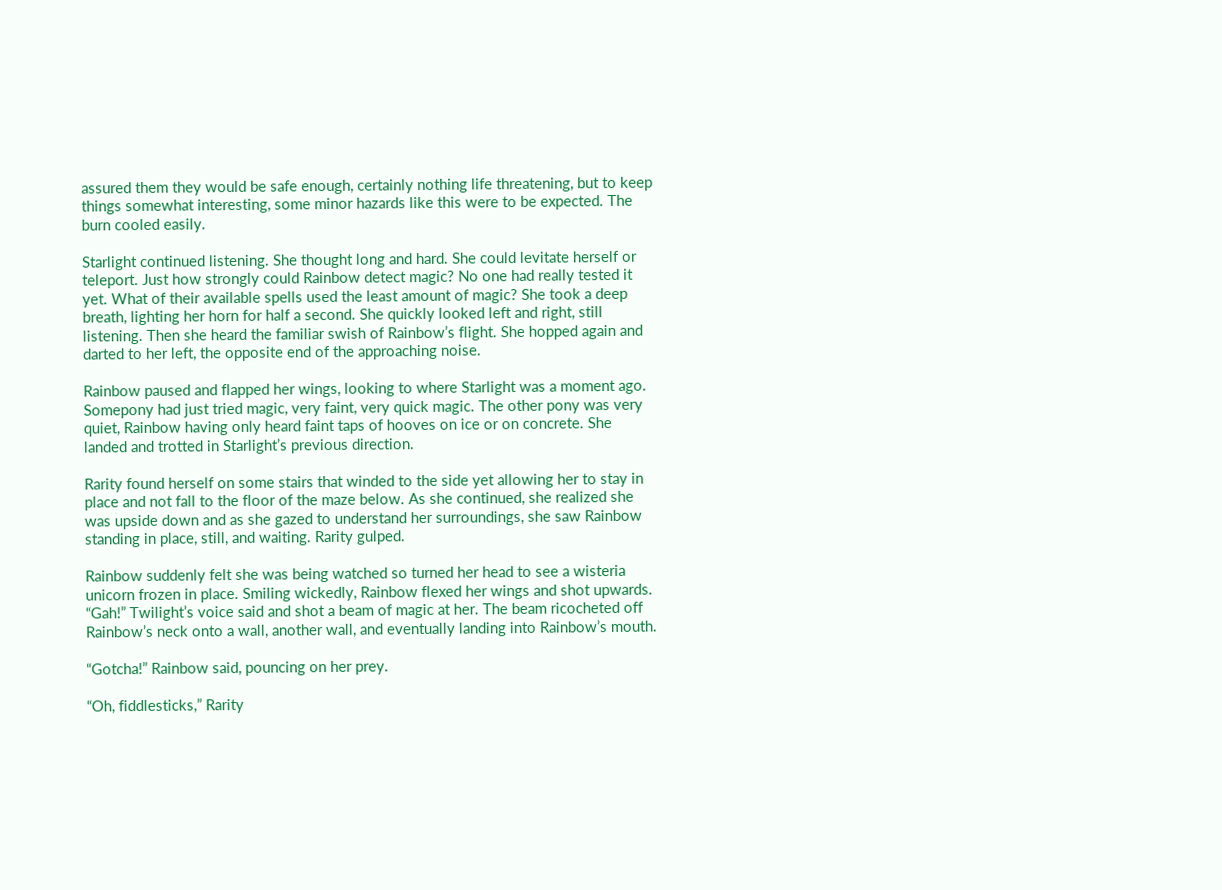assured them they would be safe enough, certainly nothing life threatening, but to keep things somewhat interesting, some minor hazards like this were to be expected. The burn cooled easily.

Starlight continued listening. She thought long and hard. She could levitate herself or teleport. Just how strongly could Rainbow detect magic? No one had really tested it yet. What of their available spells used the least amount of magic? She took a deep breath, lighting her horn for half a second. She quickly looked left and right, still listening. Then she heard the familiar swish of Rainbow’s flight. She hopped again and darted to her left, the opposite end of the approaching noise.

Rainbow paused and flapped her wings, looking to where Starlight was a moment ago. Somepony had just tried magic, very faint, very quick magic. The other pony was very quiet, Rainbow having only heard faint taps of hooves on ice or on concrete. She landed and trotted in Starlight’s previous direction.

Rarity found herself on some stairs that winded to the side yet allowing her to stay in place and not fall to the floor of the maze below. As she continued, she realized she was upside down and as she gazed to understand her surroundings, she saw Rainbow standing in place, still, and waiting. Rarity gulped.

Rainbow suddenly felt she was being watched so turned her head to see a wisteria unicorn frozen in place. Smiling wickedly, Rainbow flexed her wings and shot upwards. “Gah!” Twilight’s voice said and shot a beam of magic at her. The beam ricocheted off Rainbow’s neck onto a wall, another wall, and eventually landing into Rainbow’s mouth.

“Gotcha!” Rainbow said, pouncing on her prey.

“Oh, fiddlesticks,” Rarity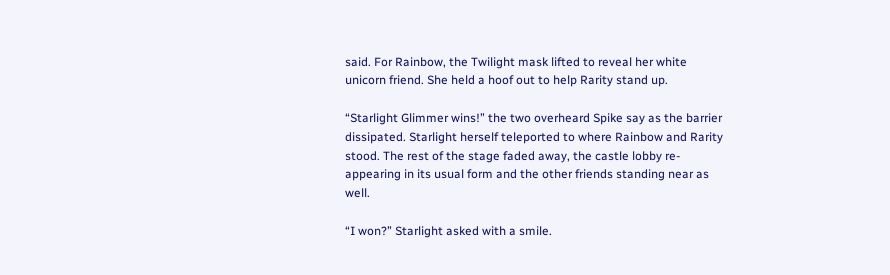said. For Rainbow, the Twilight mask lifted to reveal her white unicorn friend. She held a hoof out to help Rarity stand up.

“Starlight Glimmer wins!” the two overheard Spike say as the barrier dissipated. Starlight herself teleported to where Rainbow and Rarity stood. The rest of the stage faded away, the castle lobby re-appearing in its usual form and the other friends standing near as well.

“I won?” Starlight asked with a smile.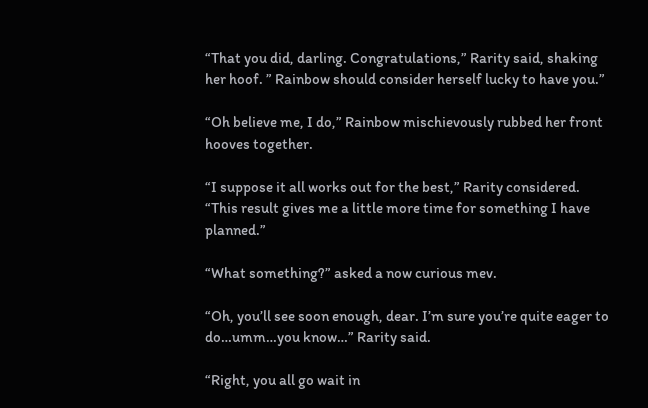“That you did, darling. Congratulations,” Rarity said, shaking her hoof. ” Rainbow should consider herself lucky to have you.”

“Oh believe me, I do,” Rainbow mischievously rubbed her front hooves together.

“I suppose it all works out for the best,” Rarity considered. “This result gives me a little more time for something I have planned.”

“What something?” asked a now curious mev.

“Oh, you’ll see soon enough, dear. I’m sure you’re quite eager to do…umm…you know…” Rarity said.

“Right, you all go wait in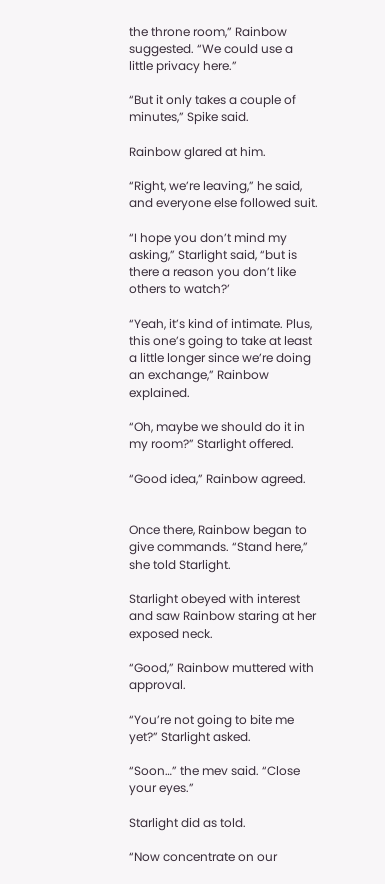the throne room,” Rainbow suggested. “We could use a little privacy here.”

“But it only takes a couple of minutes,” Spike said.

Rainbow glared at him.

“Right, we’re leaving,” he said, and everyone else followed suit.

“I hope you don’t mind my asking,” Starlight said, “but is there a reason you don’t like others to watch?’

“Yeah, it’s kind of intimate. Plus, this one’s going to take at least a little longer since we’re doing an exchange,” Rainbow explained.

“Oh, maybe we should do it in my room?” Starlight offered.

“Good idea,” Rainbow agreed.


Once there, Rainbow began to give commands. “Stand here,” she told Starlight.

Starlight obeyed with interest and saw Rainbow staring at her exposed neck.

“Good,” Rainbow muttered with approval.

“You’re not going to bite me yet?” Starlight asked.

“Soon…” the mev said. “Close your eyes.”

Starlight did as told.

“Now concentrate on our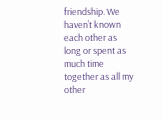friendship. We haven’t known each other as long or spent as much time together as all my other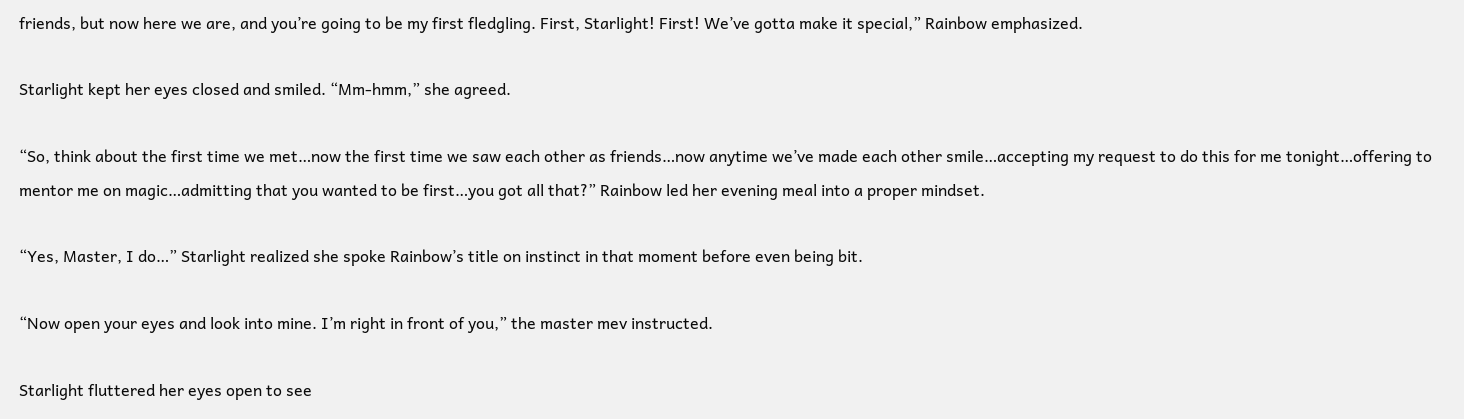friends, but now here we are, and you’re going to be my first fledgling. First, Starlight! First! We’ve gotta make it special,” Rainbow emphasized.

Starlight kept her eyes closed and smiled. “Mm-hmm,” she agreed.

“So, think about the first time we met…now the first time we saw each other as friends…now anytime we’ve made each other smile…accepting my request to do this for me tonight…offering to mentor me on magic…admitting that you wanted to be first…you got all that?” Rainbow led her evening meal into a proper mindset.

“Yes, Master, I do…” Starlight realized she spoke Rainbow’s title on instinct in that moment before even being bit.

“Now open your eyes and look into mine. I’m right in front of you,” the master mev instructed.

Starlight fluttered her eyes open to see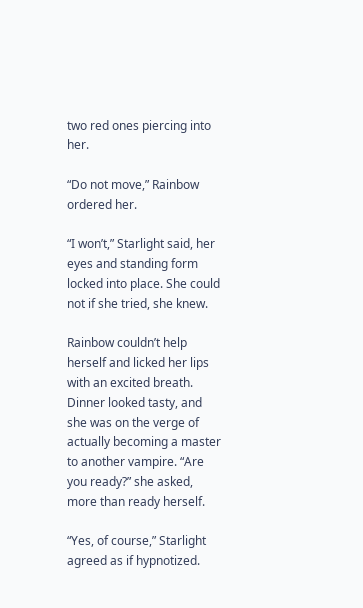two red ones piercing into her.

“Do not move,” Rainbow ordered her.

“I won’t,” Starlight said, her eyes and standing form locked into place. She could not if she tried, she knew.

Rainbow couldn’t help herself and licked her lips with an excited breath. Dinner looked tasty, and she was on the verge of actually becoming a master to another vampire. “Are you ready?” she asked, more than ready herself.

“Yes, of course,” Starlight agreed as if hypnotized.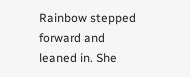Rainbow stepped forward and leaned in. She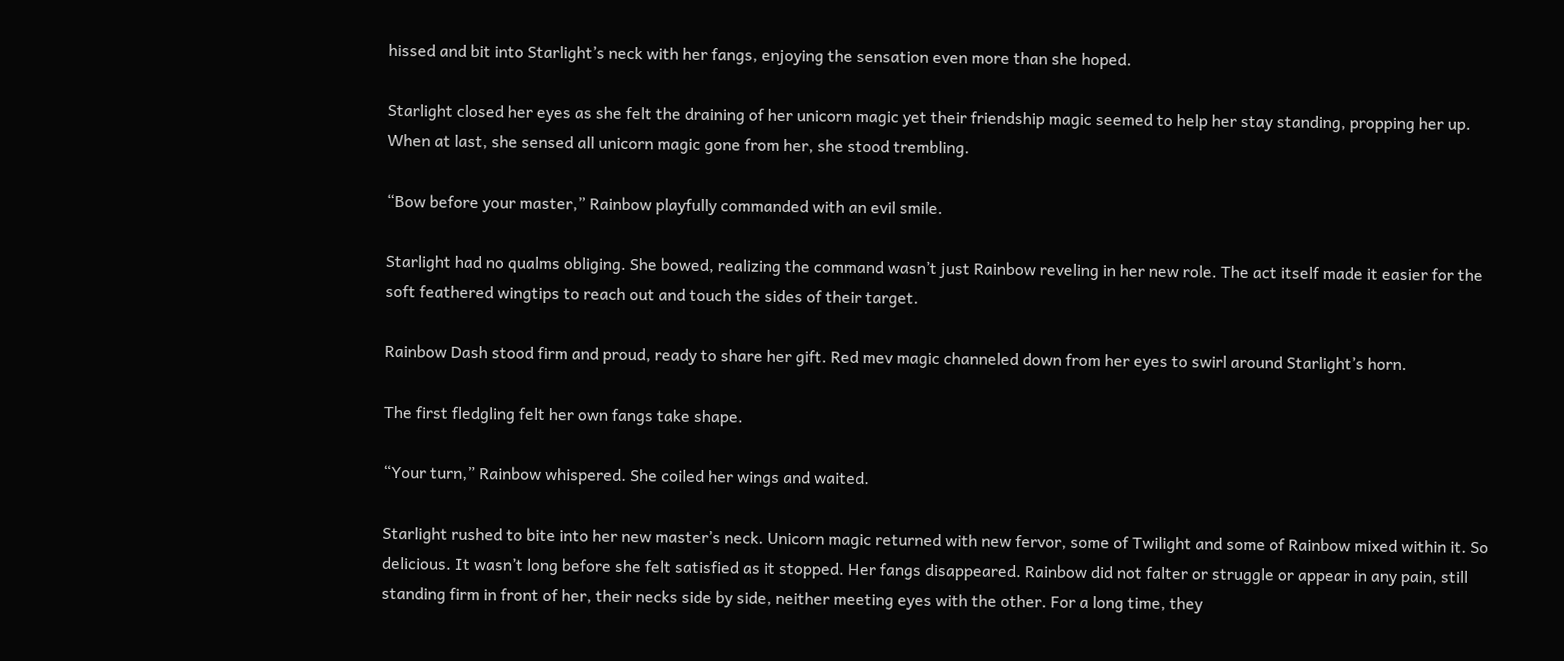hissed and bit into Starlight’s neck with her fangs, enjoying the sensation even more than she hoped.

Starlight closed her eyes as she felt the draining of her unicorn magic yet their friendship magic seemed to help her stay standing, propping her up. When at last, she sensed all unicorn magic gone from her, she stood trembling.

“Bow before your master,” Rainbow playfully commanded with an evil smile.

Starlight had no qualms obliging. She bowed, realizing the command wasn’t just Rainbow reveling in her new role. The act itself made it easier for the soft feathered wingtips to reach out and touch the sides of their target.

Rainbow Dash stood firm and proud, ready to share her gift. Red mev magic channeled down from her eyes to swirl around Starlight’s horn.

The first fledgling felt her own fangs take shape.

“Your turn,” Rainbow whispered. She coiled her wings and waited.

Starlight rushed to bite into her new master’s neck. Unicorn magic returned with new fervor, some of Twilight and some of Rainbow mixed within it. So delicious. It wasn’t long before she felt satisfied as it stopped. Her fangs disappeared. Rainbow did not falter or struggle or appear in any pain, still standing firm in front of her, their necks side by side, neither meeting eyes with the other. For a long time, they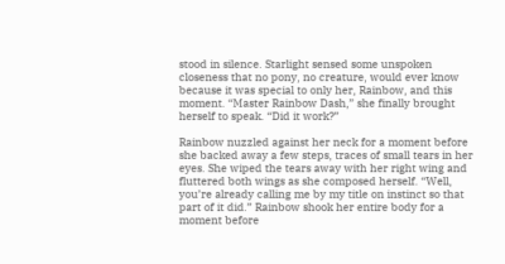stood in silence. Starlight sensed some unspoken closeness that no pony, no creature, would ever know because it was special to only her, Rainbow, and this moment. “Master Rainbow Dash,” she finally brought herself to speak. “Did it work?”

Rainbow nuzzled against her neck for a moment before she backed away a few steps, traces of small tears in her eyes. She wiped the tears away with her right wing and fluttered both wings as she composed herself. “Well, you’re already calling me by my title on instinct so that part of it did.” Rainbow shook her entire body for a moment before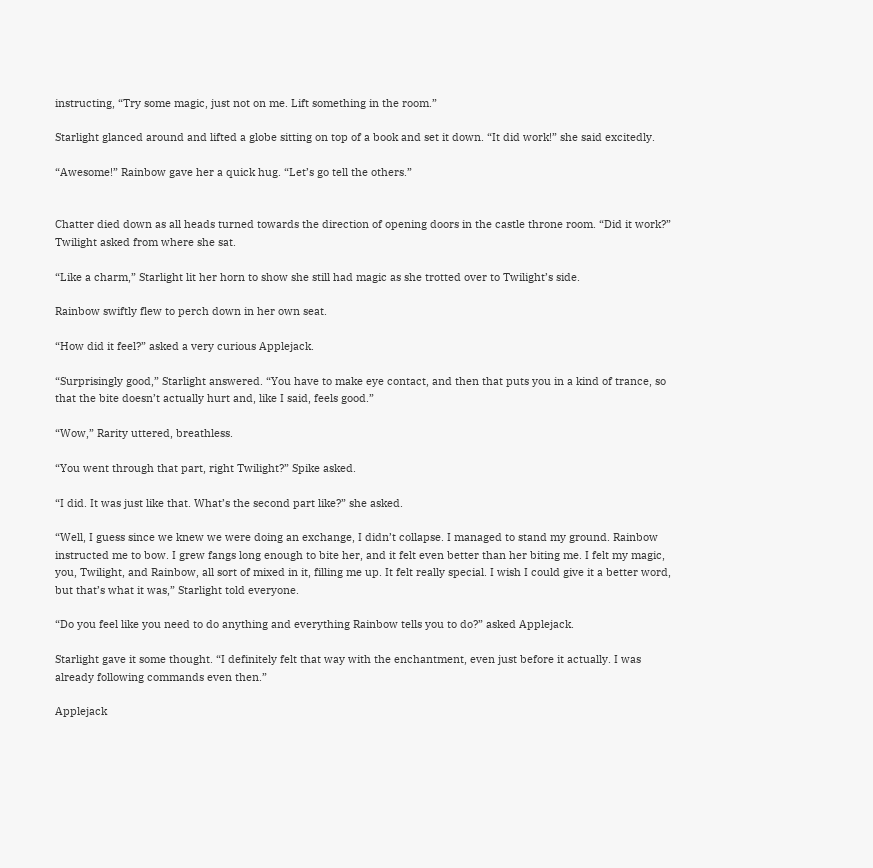instructing, “Try some magic, just not on me. Lift something in the room.”

Starlight glanced around and lifted a globe sitting on top of a book and set it down. “It did work!” she said excitedly.

“Awesome!” Rainbow gave her a quick hug. “Let’s go tell the others.”


Chatter died down as all heads turned towards the direction of opening doors in the castle throne room. “Did it work?” Twilight asked from where she sat.

“Like a charm,” Starlight lit her horn to show she still had magic as she trotted over to Twilight’s side.

Rainbow swiftly flew to perch down in her own seat.

“How did it feel?” asked a very curious Applejack.

“Surprisingly good,” Starlight answered. “You have to make eye contact, and then that puts you in a kind of trance, so that the bite doesn’t actually hurt and, like I said, feels good.”

“Wow,” Rarity uttered, breathless.

“You went through that part, right Twilight?” Spike asked.

“I did. It was just like that. What’s the second part like?” she asked.

“Well, I guess since we knew we were doing an exchange, I didn’t collapse. I managed to stand my ground. Rainbow instructed me to bow. I grew fangs long enough to bite her, and it felt even better than her biting me. I felt my magic, you, Twilight, and Rainbow, all sort of mixed in it, filling me up. It felt really special. I wish I could give it a better word, but that’s what it was,” Starlight told everyone.

“Do you feel like you need to do anything and everything Rainbow tells you to do?” asked Applejack.

Starlight gave it some thought. “I definitely felt that way with the enchantment, even just before it actually. I was already following commands even then.”

Applejack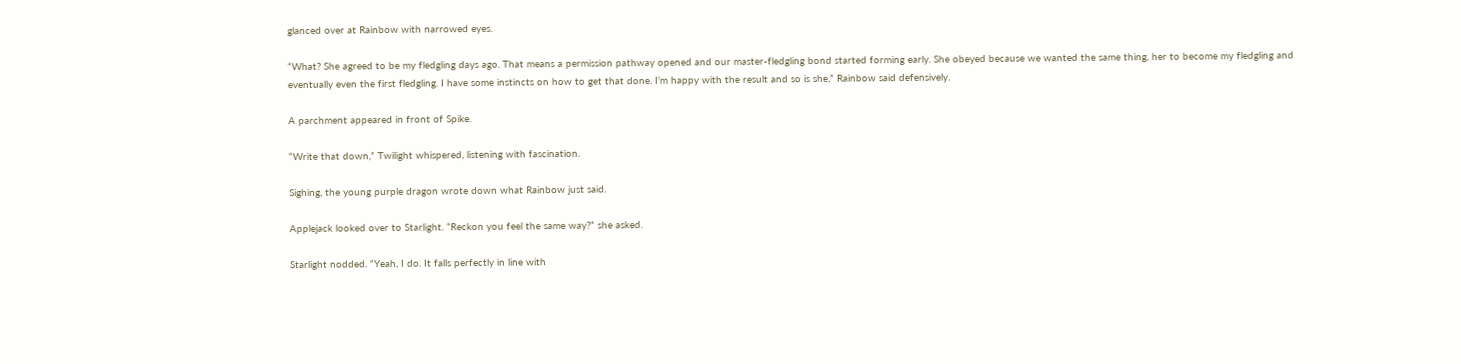glanced over at Rainbow with narrowed eyes.

“What? She agreed to be my fledgling days ago. That means a permission pathway opened and our master-fledgling bond started forming early. She obeyed because we wanted the same thing, her to become my fledgling and eventually even the first fledgling. I have some instincts on how to get that done. I’m happy with the result and so is she,” Rainbow said defensively.

A parchment appeared in front of Spike.

“Write that down,” Twilight whispered, listening with fascination.

Sighing, the young purple dragon wrote down what Rainbow just said.

Applejack looked over to Starlight. “Reckon you feel the same way?” she asked.

Starlight nodded. “Yeah, I do. It falls perfectly in line with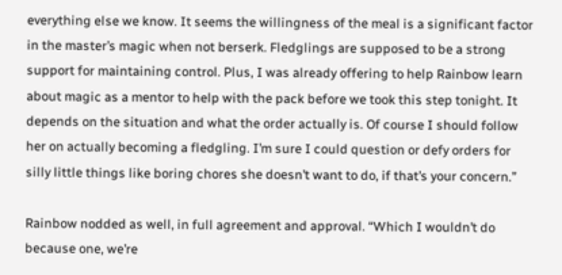everything else we know. It seems the willingness of the meal is a significant factor in the master’s magic when not berserk. Fledglings are supposed to be a strong support for maintaining control. Plus, I was already offering to help Rainbow learn about magic as a mentor to help with the pack before we took this step tonight. It depends on the situation and what the order actually is. Of course I should follow her on actually becoming a fledgling. I’m sure I could question or defy orders for silly little things like boring chores she doesn’t want to do, if that’s your concern.”

Rainbow nodded as well, in full agreement and approval. “Which I wouldn’t do because one, we’re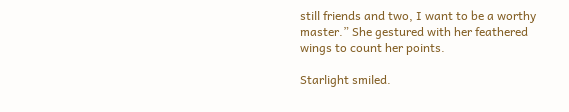still friends and two, I want to be a worthy master.” She gestured with her feathered wings to count her points.

Starlight smiled.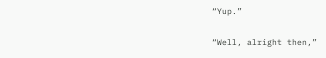“Yup.”

“Well, alright then,”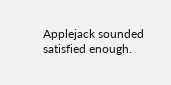Applejack sounded satisfied enough.